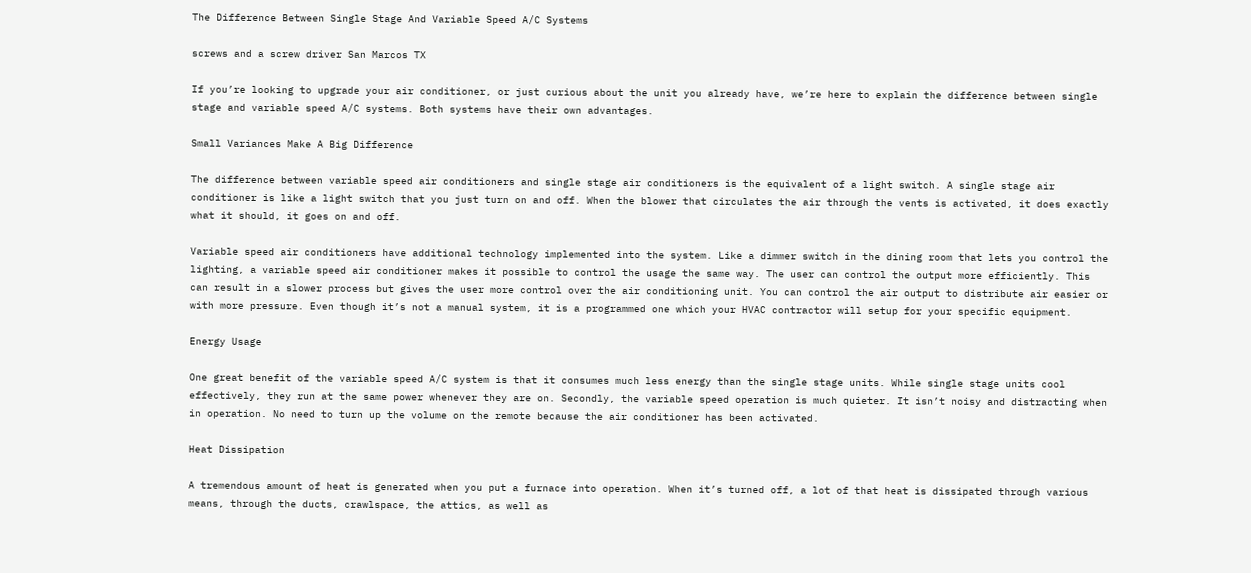The Difference Between Single Stage And Variable Speed A/C Systems

screws and a screw driver San Marcos TX

If you’re looking to upgrade your air conditioner, or just curious about the unit you already have, we’re here to explain the difference between single stage and variable speed A/C systems. Both systems have their own advantages.

Small Variances Make A Big Difference

The difference between variable speed air conditioners and single stage air conditioners is the equivalent of a light switch. A single stage air conditioner is like a light switch that you just turn on and off. When the blower that circulates the air through the vents is activated, it does exactly what it should, it goes on and off.

Variable speed air conditioners have additional technology implemented into the system. Like a dimmer switch in the dining room that lets you control the lighting, a variable speed air conditioner makes it possible to control the usage the same way. The user can control the output more efficiently. This can result in a slower process but gives the user more control over the air conditioning unit. You can control the air output to distribute air easier or with more pressure. Even though it’s not a manual system, it is a programmed one which your HVAC contractor will setup for your specific equipment.

Energy Usage

One great benefit of the variable speed A/C system is that it consumes much less energy than the single stage units. While single stage units cool effectively, they run at the same power whenever they are on. Secondly, the variable speed operation is much quieter. It isn’t noisy and distracting when in operation. No need to turn up the volume on the remote because the air conditioner has been activated.

Heat Dissipation

A tremendous amount of heat is generated when you put a furnace into operation. When it’s turned off, a lot of that heat is dissipated through various means, through the ducts, crawlspace, the attics, as well as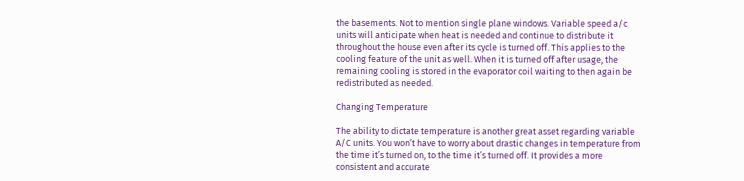the basements. Not to mention single plane windows. Variable speed a/c units will anticipate when heat is needed and continue to distribute it throughout the house even after its cycle is turned off. This applies to the cooling feature of the unit as well. When it is turned off after usage, the remaining cooling is stored in the evaporator coil waiting to then again be redistributed as needed.

Changing Temperature

The ability to dictate temperature is another great asset regarding variable A/C units. You won’t have to worry about drastic changes in temperature from the time it’s turned on, to the time it’s turned off. It provides a more consistent and accurate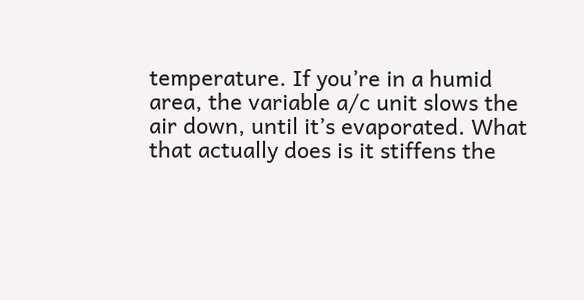temperature. If you’re in a humid area, the variable a/c unit slows the air down, until it’s evaporated. What that actually does is it stiffens the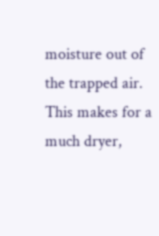moisture out of the trapped air. This makes for a much dryer,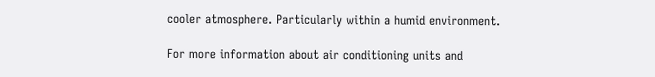cooler atmosphere. Particularly within a humid environment.

For more information about air conditioning units and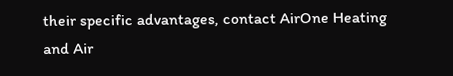their specific advantages, contact AirOne Heating and Air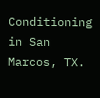Conditioning in San Marcos, TX.